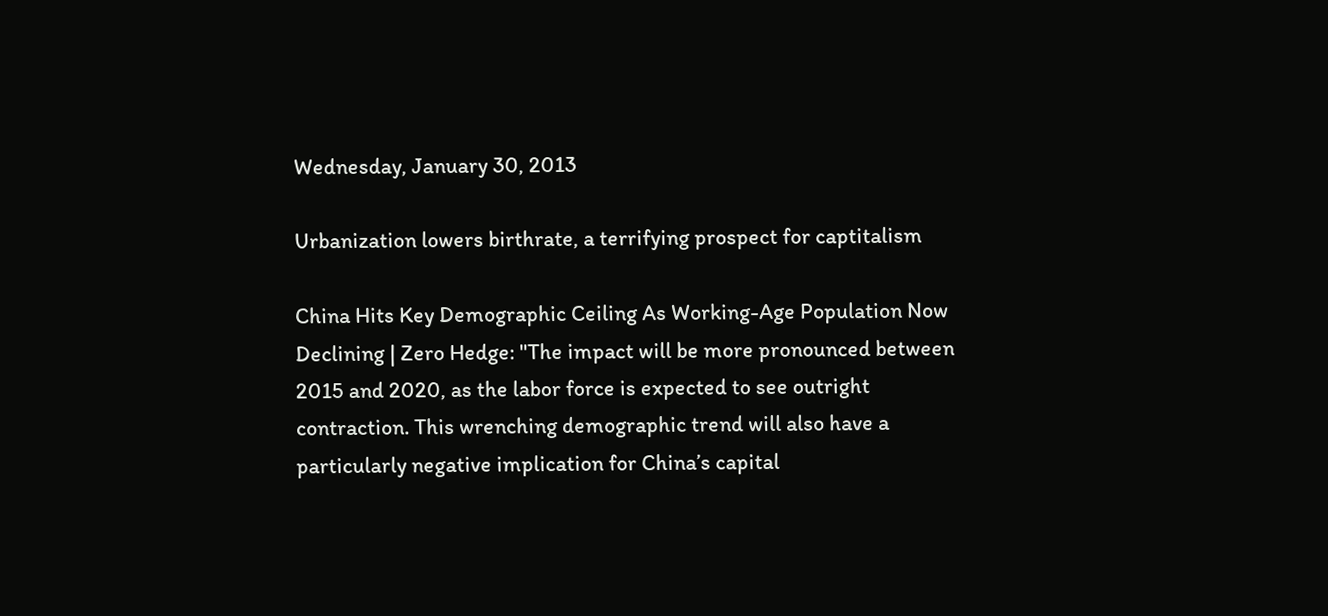Wednesday, January 30, 2013

Urbanization lowers birthrate, a terrifying prospect for captitalism

China Hits Key Demographic Ceiling As Working-Age Population Now Declining | Zero Hedge: "The impact will be more pronounced between 2015 and 2020, as the labor force is expected to see outright contraction. This wrenching demographic trend will also have a particularly negative implication for China’s capital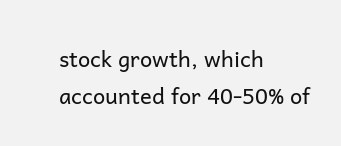stock growth, which accounted for 40-50% of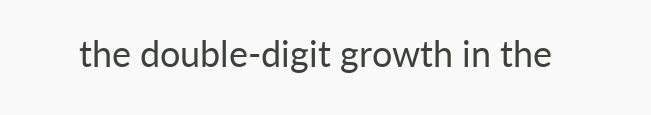the double-digit growth in the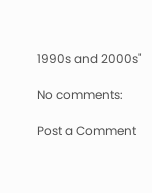1990s and 2000s"

No comments:

Post a Comment